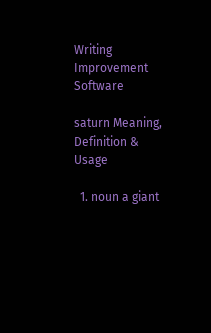Writing Improvement Software

saturn Meaning, Definition & Usage

  1. noun a giant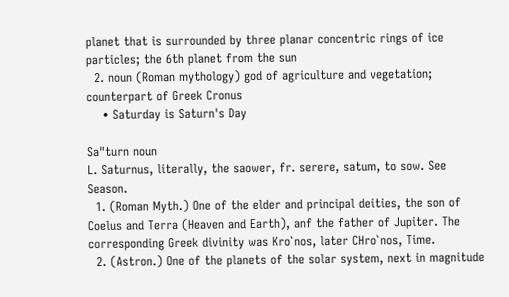planet that is surrounded by three planar concentric rings of ice particles; the 6th planet from the sun
  2. noun (Roman mythology) god of agriculture and vegetation; counterpart of Greek Cronus
    • Saturday is Saturn's Day

Sa"turn noun
L. Saturnus, literally, the saower, fr. serere, satum, to sow. See Season.
  1. (Roman Myth.) One of the elder and principal deities, the son of Coelus and Terra (Heaven and Earth), anf the father of Jupiter. The corresponding Greek divinity was Kro`nos, later CHro`nos, Time.
  2. (Astron.) One of the planets of the solar system, next in magnitude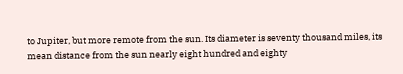to Jupiter, but more remote from the sun. Its diameter is seventy thousand miles, its mean distance from the sun nearly eight hundred and eighty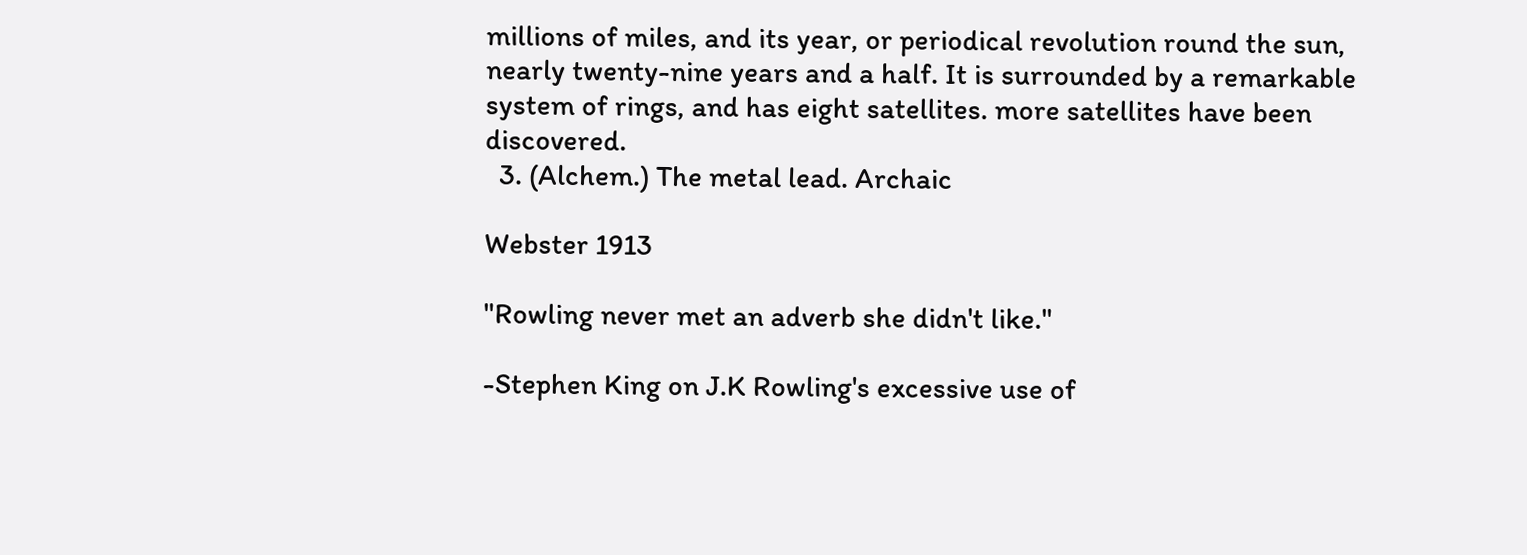millions of miles, and its year, or periodical revolution round the sun, nearly twenty-nine years and a half. It is surrounded by a remarkable system of rings, and has eight satellites. more satellites have been discovered.
  3. (Alchem.) The metal lead. Archaic

Webster 1913

"Rowling never met an adverb she didn't like."

-Stephen King on J.K Rowling's excessive use of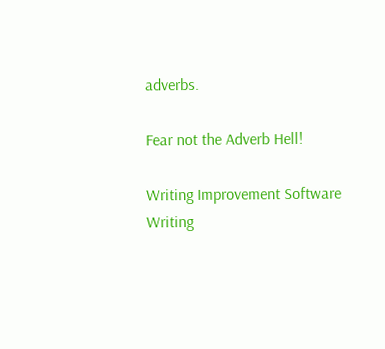adverbs.

Fear not the Adverb Hell!

Writing Improvement Software
Writing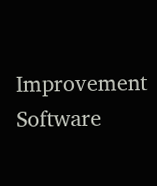Improvement Software